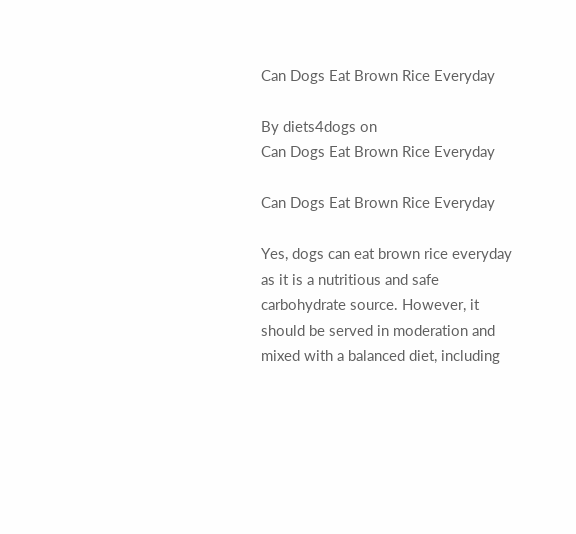Can Dogs Eat Brown Rice Everyday

By diets4dogs on
Can Dogs Eat Brown Rice Everyday

Can Dogs Eat Brown Rice Everyday

Yes, dogs can eat brown rice everyday as it is a nutritious and safe carbohydrate source. However, it should be served in moderation and mixed with a balanced diet, including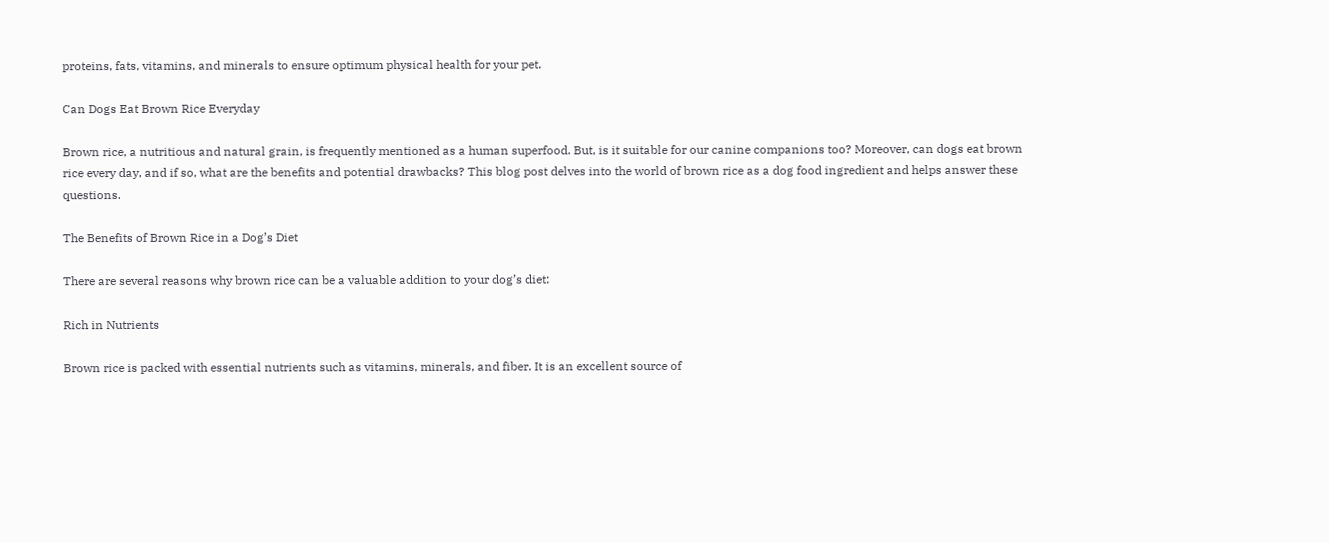proteins, fats, vitamins, and minerals to ensure optimum physical health for your pet.

Can Dogs Eat Brown Rice Everyday

Brown rice, a nutritious and natural grain, is frequently mentioned as a human superfood. But, is it suitable for our canine companions too? Moreover, can dogs eat brown rice every day, and if so, what are the benefits and potential drawbacks? This blog post delves into the world of brown rice as a dog food ingredient and helps answer these questions.

The Benefits of Brown Rice in a Dog’s Diet

There are several reasons why brown rice can be a valuable addition to your dog’s diet:

Rich in Nutrients

Brown rice is packed with essential nutrients such as vitamins, minerals, and fiber. It is an excellent source of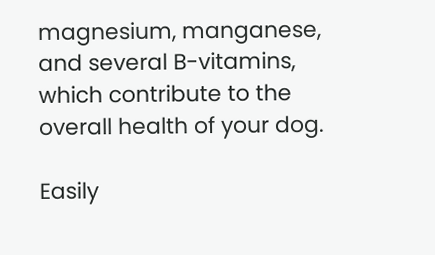magnesium, manganese, and several B-vitamins, which contribute to the overall health of your dog.

Easily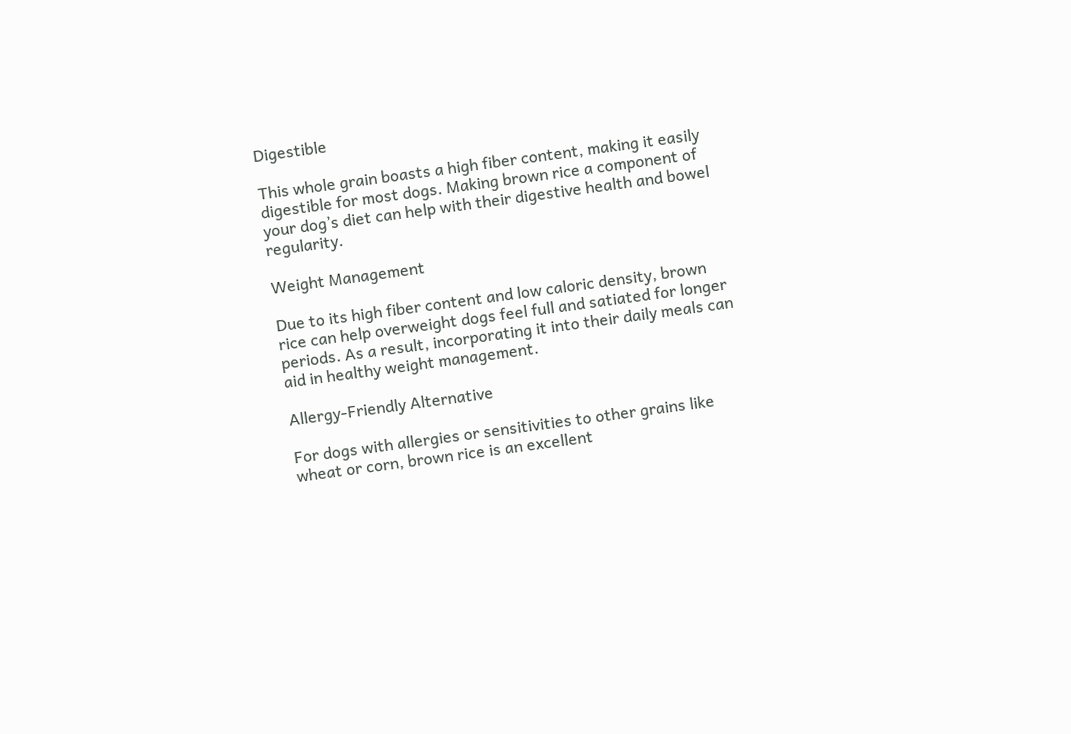Digestible

This whole grain boasts a high fiber content, making it easily digestible for most dogs. Making brown rice a component of your dog’s diet can help with their digestive health and bowel regularity.

Weight Management

Due to its high fiber content and low caloric density, brown rice can help overweight dogs feel full and satiated for longer periods. As a result, incorporating it into their daily meals can aid in healthy weight management.

Allergy-Friendly Alternative

For dogs with allergies or sensitivities to other grains like wheat or corn, brown rice is an excellent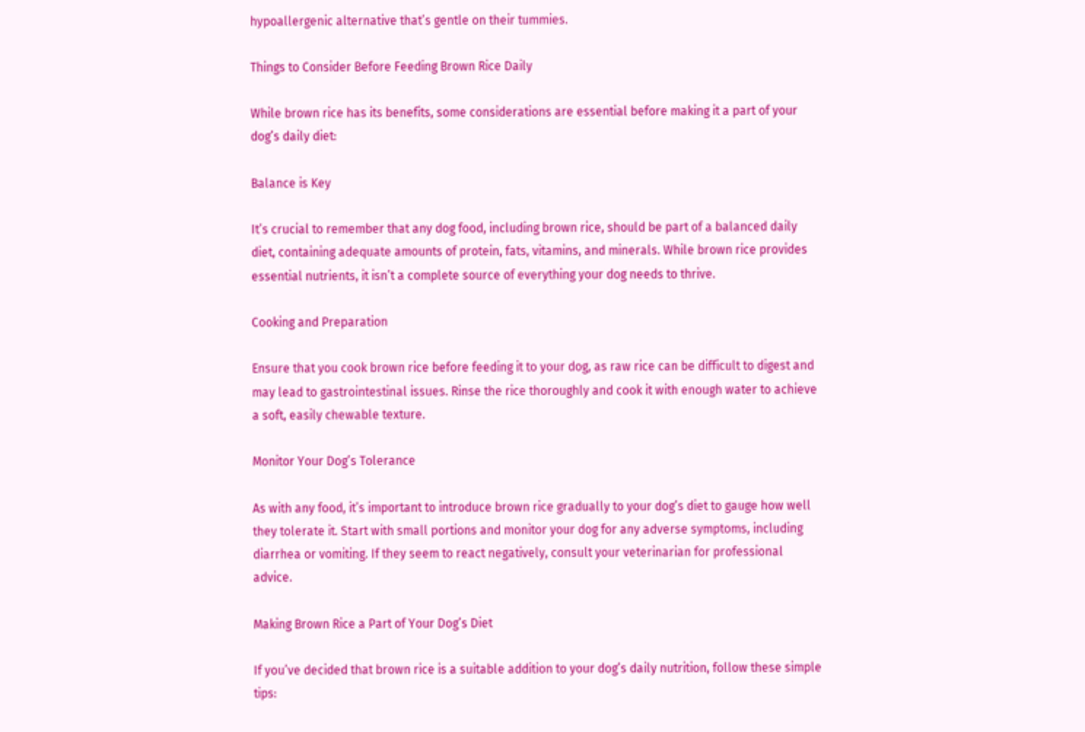hypoallergenic alternative that’s gentle on their tummies.

Things to Consider Before Feeding Brown Rice Daily

While brown rice has its benefits, some considerations are essential before making it a part of your dog’s daily diet:

Balance is Key

It’s crucial to remember that any dog food, including brown rice, should be part of a balanced daily diet, containing adequate amounts of protein, fats, vitamins, and minerals. While brown rice provides essential nutrients, it isn’t a complete source of everything your dog needs to thrive.

Cooking and Preparation

Ensure that you cook brown rice before feeding it to your dog, as raw rice can be difficult to digest and may lead to gastrointestinal issues. Rinse the rice thoroughly and cook it with enough water to achieve a soft, easily chewable texture.

Monitor Your Dog’s Tolerance

As with any food, it’s important to introduce brown rice gradually to your dog’s diet to gauge how well they tolerate it. Start with small portions and monitor your dog for any adverse symptoms, including diarrhea or vomiting. If they seem to react negatively, consult your veterinarian for professional advice.

Making Brown Rice a Part of Your Dog’s Diet

If you’ve decided that brown rice is a suitable addition to your dog’s daily nutrition, follow these simple tips: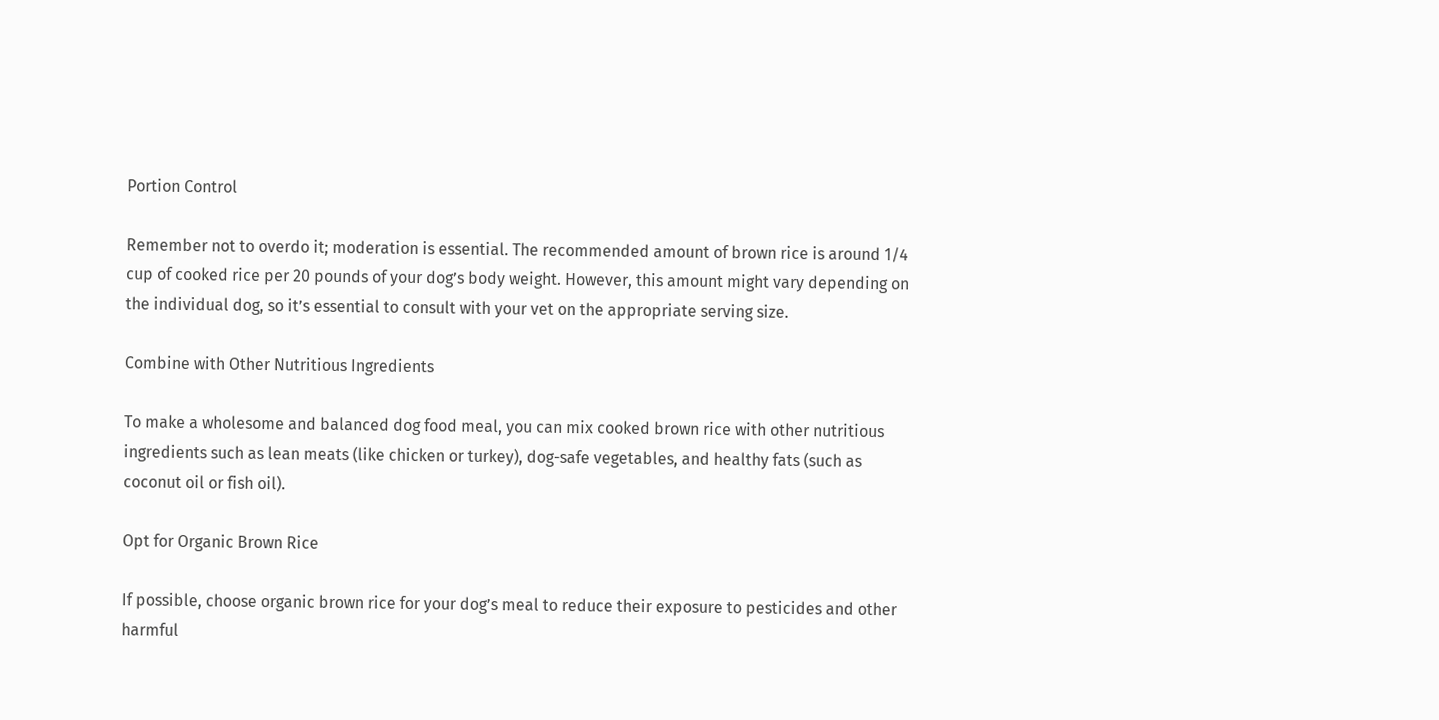Portion Control

Remember not to overdo it; moderation is essential. The recommended amount of brown rice is around 1/4 cup of cooked rice per 20 pounds of your dog’s body weight. However, this amount might vary depending on the individual dog, so it’s essential to consult with your vet on the appropriate serving size.

Combine with Other Nutritious Ingredients

To make a wholesome and balanced dog food meal, you can mix cooked brown rice with other nutritious ingredients such as lean meats (like chicken or turkey), dog-safe vegetables, and healthy fats (such as coconut oil or fish oil).

Opt for Organic Brown Rice

If possible, choose organic brown rice for your dog’s meal to reduce their exposure to pesticides and other harmful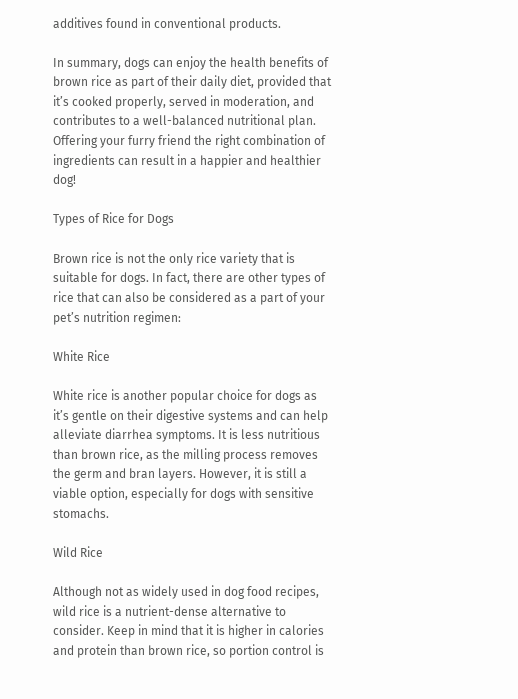additives found in conventional products.

In summary, dogs can enjoy the health benefits of brown rice as part of their daily diet, provided that it’s cooked properly, served in moderation, and contributes to a well-balanced nutritional plan. Offering your furry friend the right combination of ingredients can result in a happier and healthier dog!

Types of Rice for Dogs

Brown rice is not the only rice variety that is suitable for dogs. In fact, there are other types of rice that can also be considered as a part of your pet’s nutrition regimen:

White Rice

White rice is another popular choice for dogs as it’s gentle on their digestive systems and can help alleviate diarrhea symptoms. It is less nutritious than brown rice, as the milling process removes the germ and bran layers. However, it is still a viable option, especially for dogs with sensitive stomachs.

Wild Rice

Although not as widely used in dog food recipes, wild rice is a nutrient-dense alternative to consider. Keep in mind that it is higher in calories and protein than brown rice, so portion control is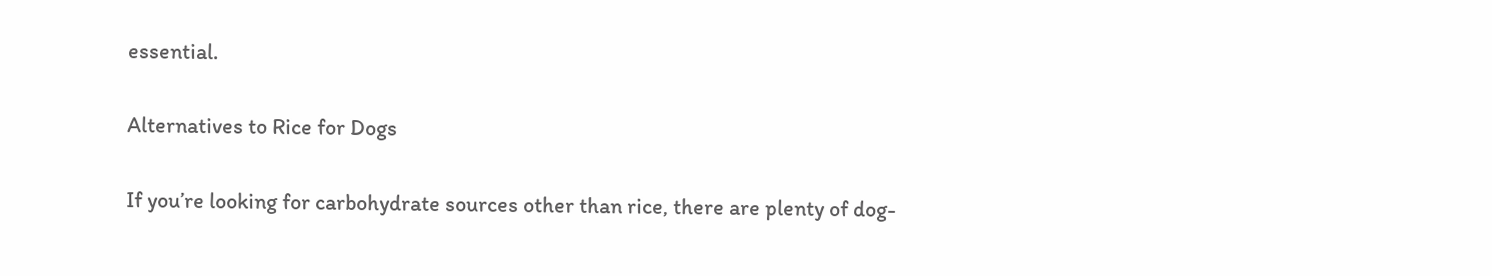essential.

Alternatives to Rice for Dogs

If you’re looking for carbohydrate sources other than rice, there are plenty of dog-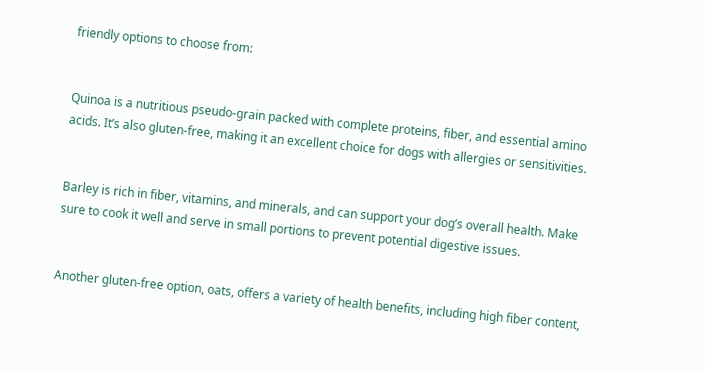friendly options to choose from:


Quinoa is a nutritious pseudo-grain packed with complete proteins, fiber, and essential amino acids. It’s also gluten-free, making it an excellent choice for dogs with allergies or sensitivities.


Barley is rich in fiber, vitamins, and minerals, and can support your dog’s overall health. Make sure to cook it well and serve in small portions to prevent potential digestive issues.


Another gluten-free option, oats, offers a variety of health benefits, including high fiber content,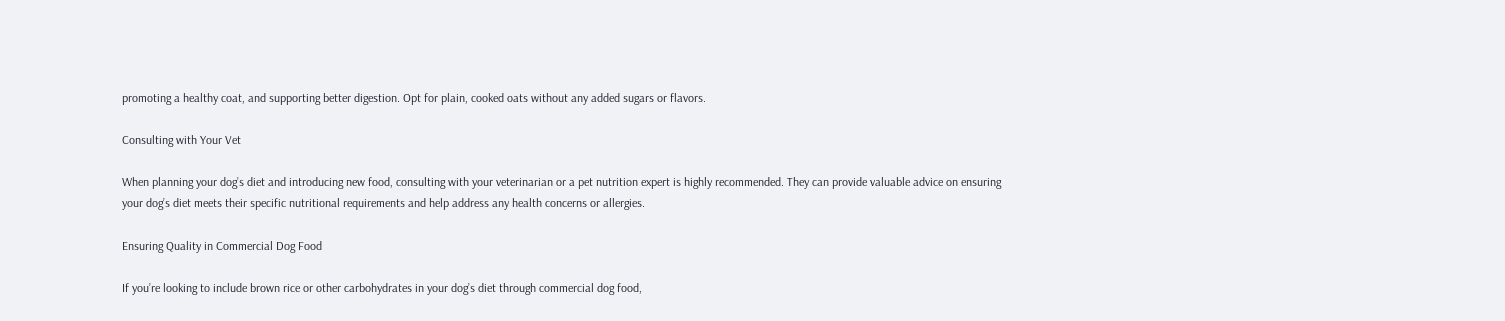promoting a healthy coat, and supporting better digestion. Opt for plain, cooked oats without any added sugars or flavors.

Consulting with Your Vet

When planning your dog’s diet and introducing new food, consulting with your veterinarian or a pet nutrition expert is highly recommended. They can provide valuable advice on ensuring your dog’s diet meets their specific nutritional requirements and help address any health concerns or allergies.

Ensuring Quality in Commercial Dog Food

If you’re looking to include brown rice or other carbohydrates in your dog’s diet through commercial dog food,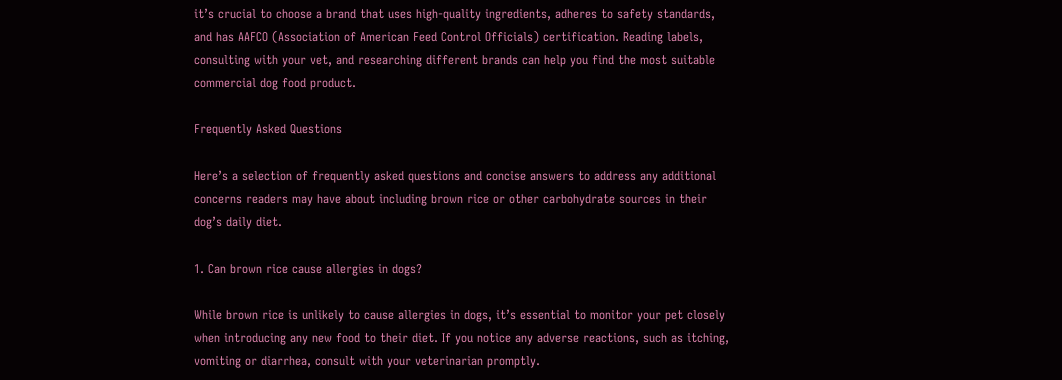it’s crucial to choose a brand that uses high-quality ingredients, adheres to safety standards, and has AAFCO (Association of American Feed Control Officials) certification. Reading labels, consulting with your vet, and researching different brands can help you find the most suitable commercial dog food product.

Frequently Asked Questions

Here’s a selection of frequently asked questions and concise answers to address any additional concerns readers may have about including brown rice or other carbohydrate sources in their dog’s daily diet.

1. Can brown rice cause allergies in dogs?

While brown rice is unlikely to cause allergies in dogs, it’s essential to monitor your pet closely when introducing any new food to their diet. If you notice any adverse reactions, such as itching, vomiting or diarrhea, consult with your veterinarian promptly.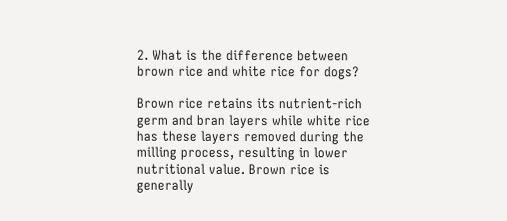2. What is the difference between brown rice and white rice for dogs?

Brown rice retains its nutrient-rich germ and bran layers while white rice has these layers removed during the milling process, resulting in lower nutritional value. Brown rice is generally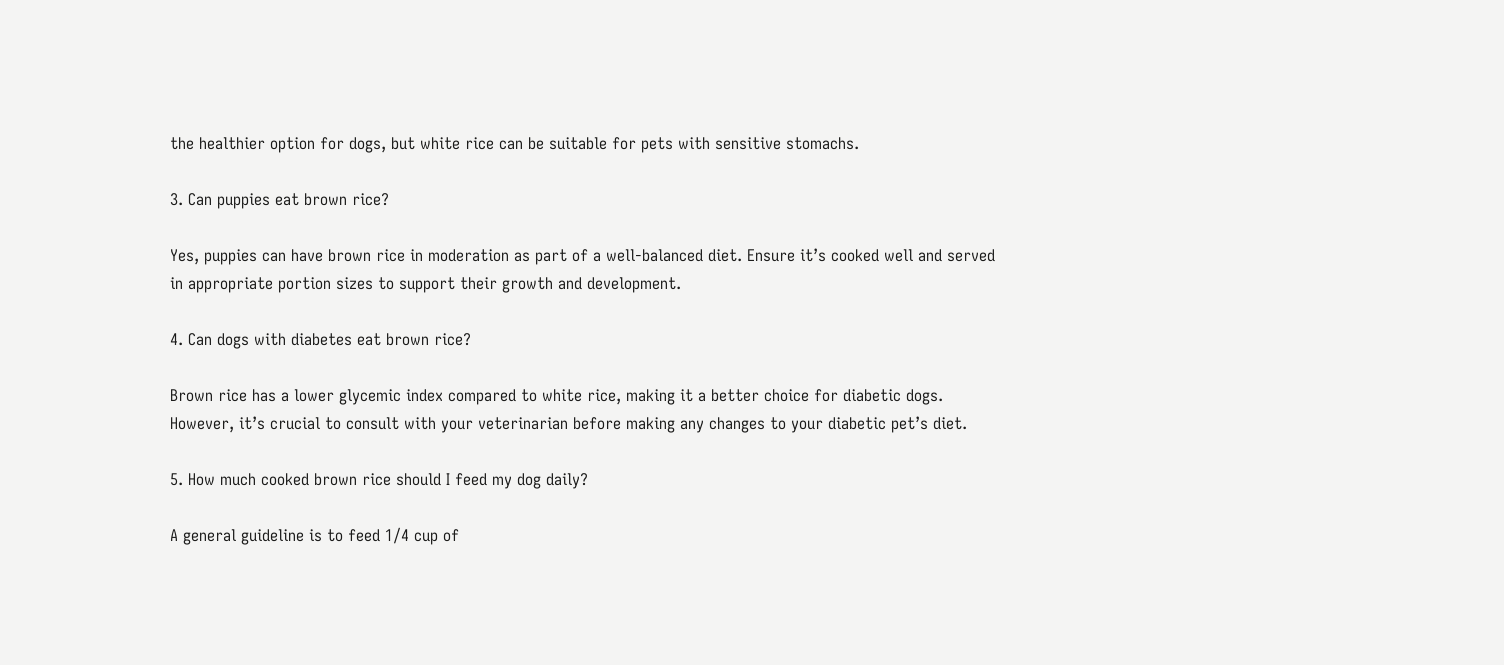the healthier option for dogs, but white rice can be suitable for pets with sensitive stomachs.

3. Can puppies eat brown rice?

Yes, puppies can have brown rice in moderation as part of a well-balanced diet. Ensure it’s cooked well and served in appropriate portion sizes to support their growth and development.

4. Can dogs with diabetes eat brown rice?

Brown rice has a lower glycemic index compared to white rice, making it a better choice for diabetic dogs. However, it’s crucial to consult with your veterinarian before making any changes to your diabetic pet’s diet.

5. How much cooked brown rice should I feed my dog daily?

A general guideline is to feed 1/4 cup of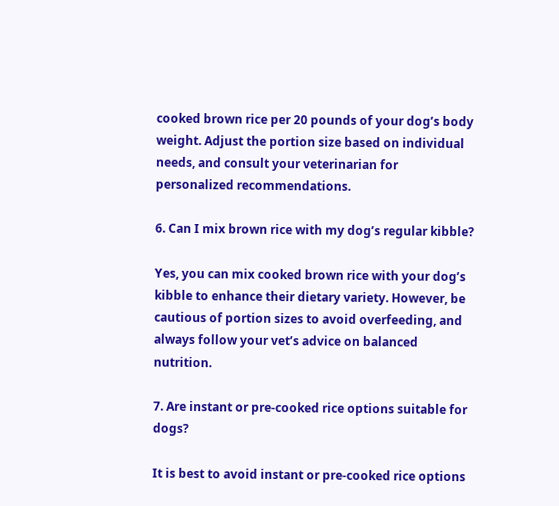cooked brown rice per 20 pounds of your dog’s body weight. Adjust the portion size based on individual needs, and consult your veterinarian for personalized recommendations.

6. Can I mix brown rice with my dog’s regular kibble?

Yes, you can mix cooked brown rice with your dog’s kibble to enhance their dietary variety. However, be cautious of portion sizes to avoid overfeeding, and always follow your vet’s advice on balanced nutrition.

7. Are instant or pre-cooked rice options suitable for dogs?

It is best to avoid instant or pre-cooked rice options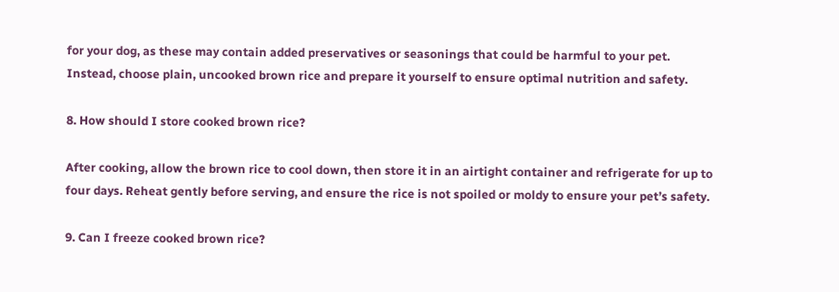for your dog, as these may contain added preservatives or seasonings that could be harmful to your pet. Instead, choose plain, uncooked brown rice and prepare it yourself to ensure optimal nutrition and safety.

8. How should I store cooked brown rice?

After cooking, allow the brown rice to cool down, then store it in an airtight container and refrigerate for up to four days. Reheat gently before serving, and ensure the rice is not spoiled or moldy to ensure your pet’s safety.

9. Can I freeze cooked brown rice?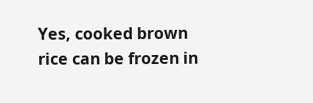Yes, cooked brown rice can be frozen in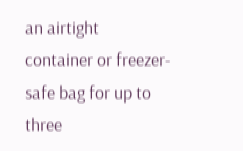an airtight container or freezer-safe bag for up to three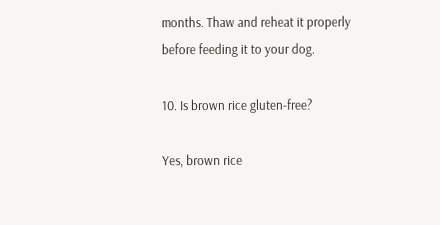months. Thaw and reheat it properly before feeding it to your dog.

10. Is brown rice gluten-free?

Yes, brown rice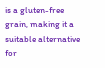is a gluten-free grain, making it a suitable alternative for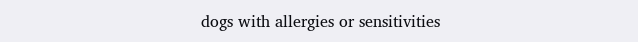dogs with allergies or sensitivities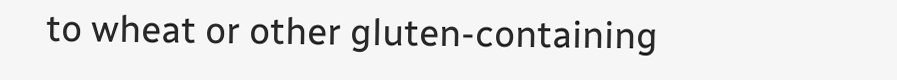to wheat or other gluten-containing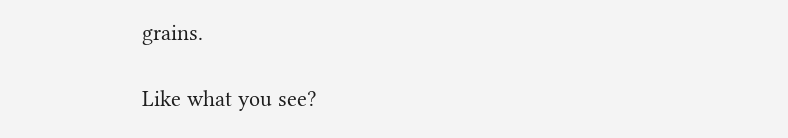grains.

Like what you see?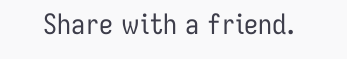Share with a friend.